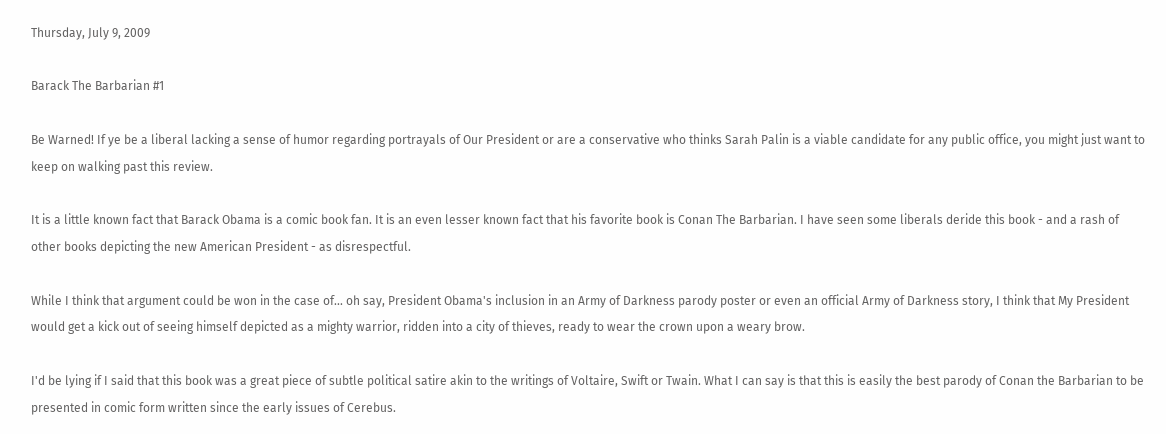Thursday, July 9, 2009

Barack The Barbarian #1

Be Warned! If ye be a liberal lacking a sense of humor regarding portrayals of Our President or are a conservative who thinks Sarah Palin is a viable candidate for any public office, you might just want to keep on walking past this review.

It is a little known fact that Barack Obama is a comic book fan. It is an even lesser known fact that his favorite book is Conan The Barbarian. I have seen some liberals deride this book - and a rash of other books depicting the new American President - as disrespectful.

While I think that argument could be won in the case of... oh say, President Obama's inclusion in an Army of Darkness parody poster or even an official Army of Darkness story, I think that My President would get a kick out of seeing himself depicted as a mighty warrior, ridden into a city of thieves, ready to wear the crown upon a weary brow.

I'd be lying if I said that this book was a great piece of subtle political satire akin to the writings of Voltaire, Swift or Twain. What I can say is that this is easily the best parody of Conan the Barbarian to be presented in comic form written since the early issues of Cerebus.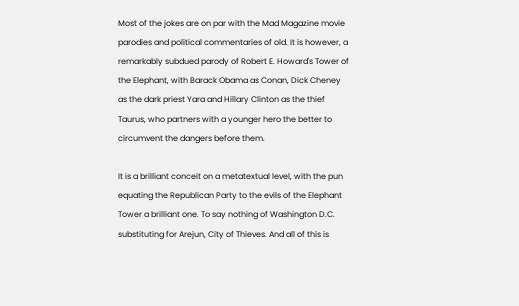Most of the jokes are on par with the Mad Magazine movie parodies and political commentaries of old. It is however, a remarkably subdued parody of Robert E. Howard's Tower of the Elephant, with Barack Obama as Conan, Dick Cheney as the dark priest Yara and Hillary Clinton as the thief Taurus, who partners with a younger hero the better to circumvent the dangers before them.

It is a brilliant conceit on a metatextual level, with the pun equating the Republican Party to the evils of the Elephant Tower a brilliant one. To say nothing of Washington D.C. substituting for Arejun, City of Thieves. And all of this is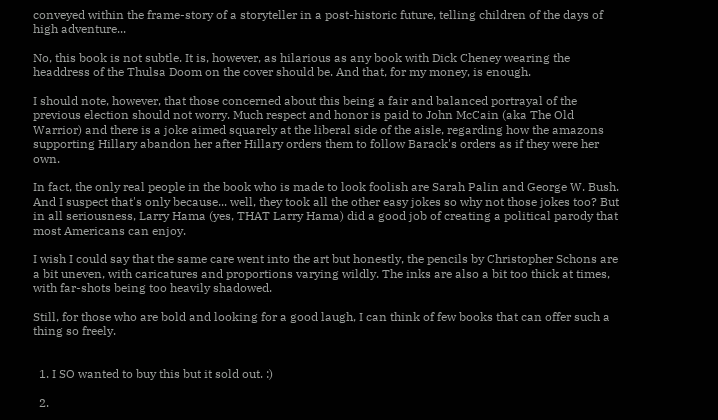conveyed within the frame-story of a storyteller in a post-historic future, telling children of the days of high adventure...

No, this book is not subtle. It is, however, as hilarious as any book with Dick Cheney wearing the headdress of the Thulsa Doom on the cover should be. And that, for my money, is enough.

I should note, however, that those concerned about this being a fair and balanced portrayal of the previous election should not worry. Much respect and honor is paid to John McCain (aka The Old Warrior) and there is a joke aimed squarely at the liberal side of the aisle, regarding how the amazons supporting Hillary abandon her after Hillary orders them to follow Barack's orders as if they were her own.

In fact, the only real people in the book who is made to look foolish are Sarah Palin and George W. Bush. And I suspect that's only because... well, they took all the other easy jokes so why not those jokes too? But in all seriousness, Larry Hama (yes, THAT Larry Hama) did a good job of creating a political parody that most Americans can enjoy.

I wish I could say that the same care went into the art but honestly, the pencils by Christopher Schons are a bit uneven, with caricatures and proportions varying wildly. The inks are also a bit too thick at times, with far-shots being too heavily shadowed.

Still, for those who are bold and looking for a good laugh, I can think of few books that can offer such a thing so freely.


  1. I SO wanted to buy this but it sold out. :)

  2.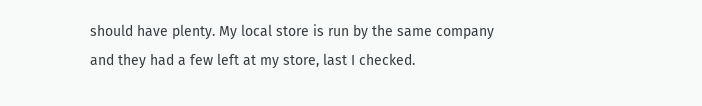should have plenty. My local store is run by the same company and they had a few left at my store, last I checked.